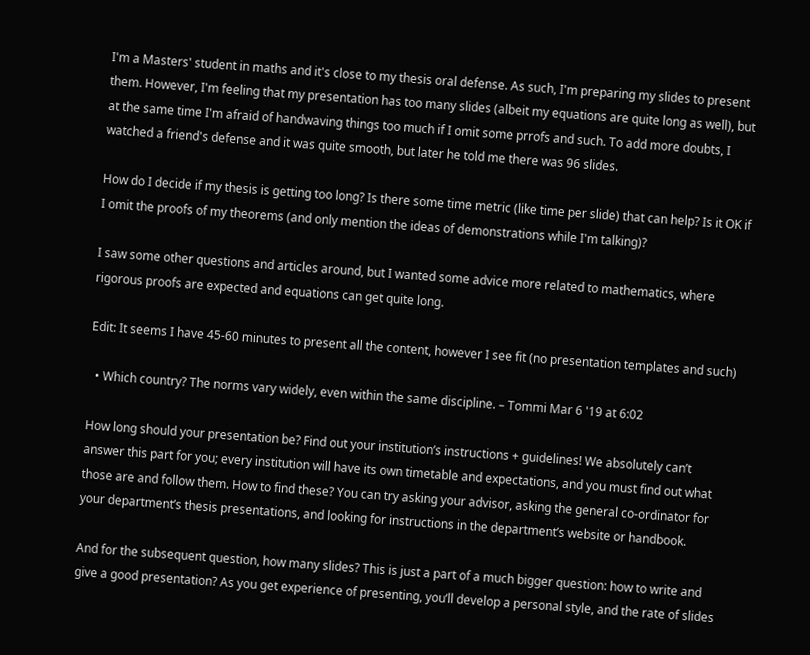I'm a Masters' student in maths and it's close to my thesis oral defense. As such, I'm preparing my slides to present them. However, I'm feeling that my presentation has too many slides (albeit my equations are quite long as well), but at the same time I'm afraid of handwaving things too much if I omit some prrofs and such. To add more doubts, I watched a friend's defense and it was quite smooth, but later he told me there was 96 slides.

How do I decide if my thesis is getting too long? Is there some time metric (like time per slide) that can help? Is it OK if I omit the proofs of my theorems (and only mention the ideas of demonstrations while I'm talking)?

I saw some other questions and articles around, but I wanted some advice more related to mathematics, where rigorous proofs are expected and equations can get quite long.

Edit: It seems I have 45-60 minutes to present all the content, however I see fit (no presentation templates and such)

  • Which country? The norms vary widely, even within the same discipline. – Tommi Mar 6 '19 at 6:02

How long should your presentation be? Find out your institution’s instructions + guidelines! We absolutely can’t answer this part for you; every institution will have its own timetable and expectations, and you must find out what those are and follow them. How to find these? You can try asking your advisor, asking the general co-ordinator for your department’s thesis presentations, and looking for instructions in the department’s website or handbook.

And for the subsequent question, how many slides? This is just a part of a much bigger question: how to write and give a good presentation? As you get experience of presenting, you’ll develop a personal style, and the rate of slides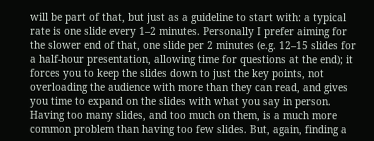will be part of that, but just as a guideline to start with: a typical rate is one slide every 1–2 minutes. Personally I prefer aiming for the slower end of that, one slide per 2 minutes (e.g. 12–15 slides for a half-hour presentation, allowing time for questions at the end); it forces you to keep the slides down to just the key points, not overloading the audience with more than they can read, and gives you time to expand on the slides with what you say in person. Having too many slides, and too much on them, is a much more common problem than having too few slides. But, again, finding a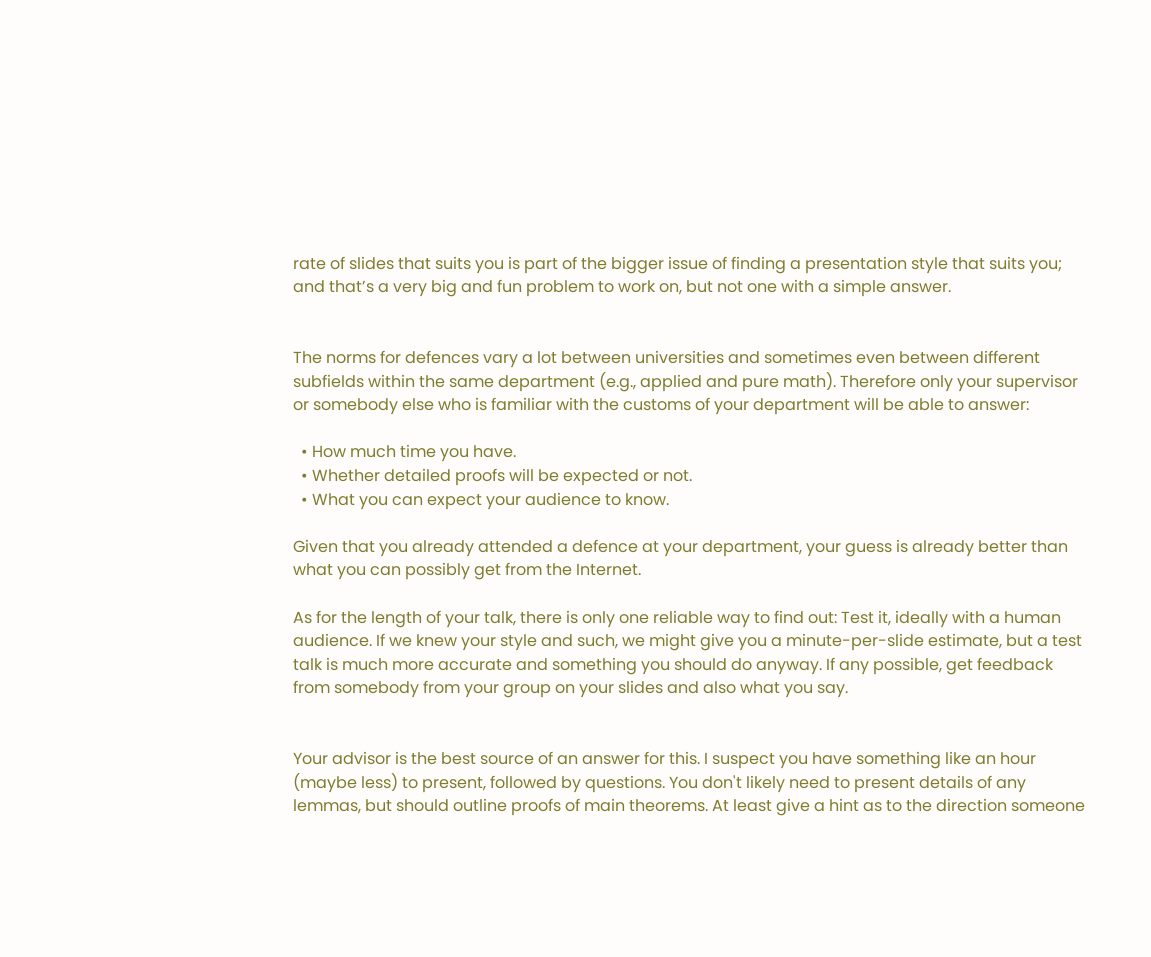rate of slides that suits you is part of the bigger issue of finding a presentation style that suits you; and that’s a very big and fun problem to work on, but not one with a simple answer.


The norms for defences vary a lot between universities and sometimes even between different subfields within the same department (e.g., applied and pure math). Therefore only your supervisor or somebody else who is familiar with the customs of your department will be able to answer:

  • How much time you have.
  • Whether detailed proofs will be expected or not.
  • What you can expect your audience to know.

Given that you already attended a defence at your department, your guess is already better than what you can possibly get from the Internet.

As for the length of your talk, there is only one reliable way to find out: Test it, ideally with a human audience. If we knew your style and such, we might give you a minute-per-slide estimate, but a test talk is much more accurate and something you should do anyway. If any possible, get feedback from somebody from your group on your slides and also what you say.


Your advisor is the best source of an answer for this. I suspect you have something like an hour (maybe less) to present, followed by questions. You don't likely need to present details of any lemmas, but should outline proofs of main theorems. At least give a hint as to the direction someone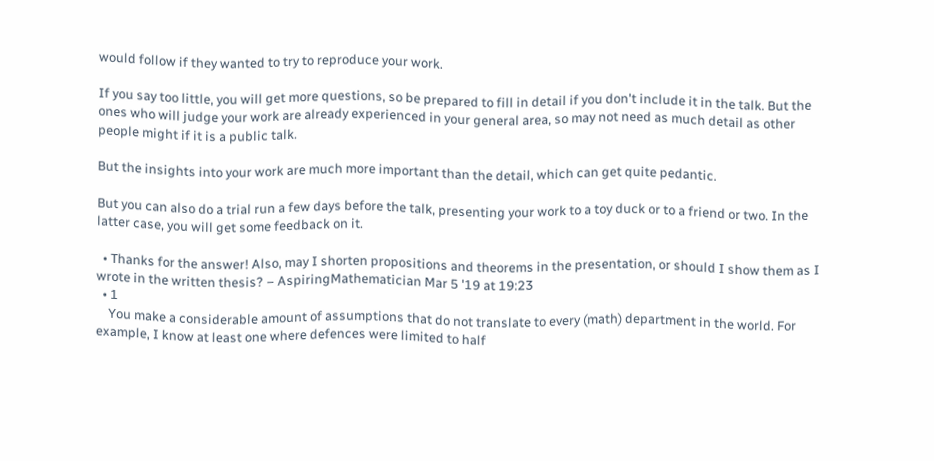would follow if they wanted to try to reproduce your work.

If you say too little, you will get more questions, so be prepared to fill in detail if you don't include it in the talk. But the ones who will judge your work are already experienced in your general area, so may not need as much detail as other people might if it is a public talk.

But the insights into your work are much more important than the detail, which can get quite pedantic.

But you can also do a trial run a few days before the talk, presenting your work to a toy duck or to a friend or two. In the latter case, you will get some feedback on it.

  • Thanks for the answer! Also, may I shorten propositions and theorems in the presentation, or should I show them as I wrote in the written thesis? – AspiringMathematician Mar 5 '19 at 19:23
  • 1
    You make a considerable amount of assumptions that do not translate to every (math) department in the world. For example, I know at least one where defences were limited to half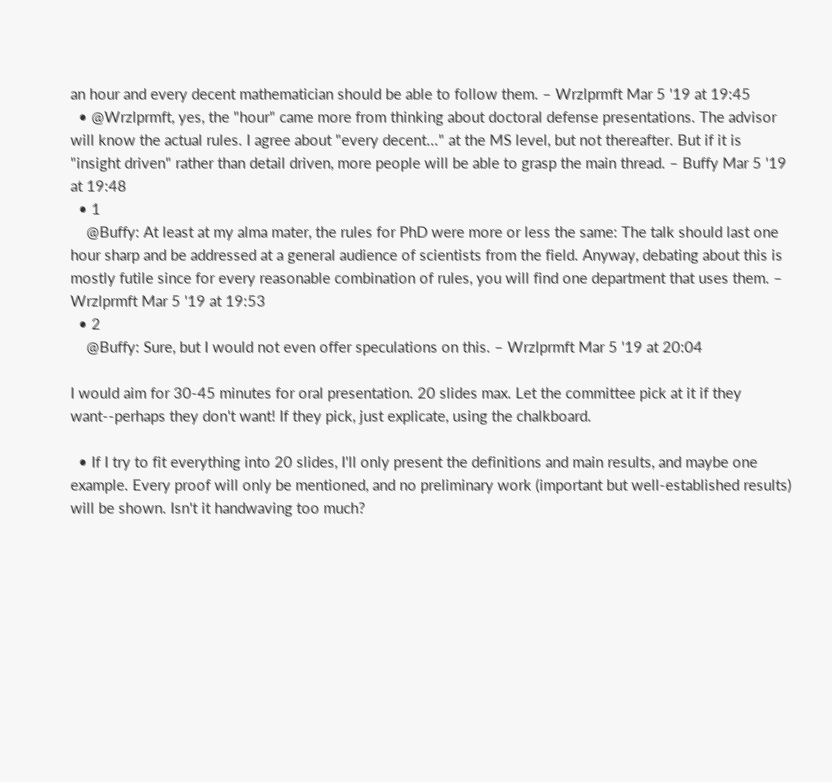an hour and every decent mathematician should be able to follow them. – Wrzlprmft Mar 5 '19 at 19:45
  • @Wrzlprmft, yes, the "hour" came more from thinking about doctoral defense presentations. The advisor will know the actual rules. I agree about "every decent..." at the MS level, but not thereafter. But if it is "insight driven" rather than detail driven, more people will be able to grasp the main thread. – Buffy Mar 5 '19 at 19:48
  • 1
    @Buffy: At least at my alma mater, the rules for PhD were more or less the same: The talk should last one hour sharp and be addressed at a general audience of scientists from the field. Anyway, debating about this is mostly futile since for every reasonable combination of rules, you will find one department that uses them. – Wrzlprmft Mar 5 '19 at 19:53
  • 2
    @Buffy: Sure, but I would not even offer speculations on this. – Wrzlprmft Mar 5 '19 at 20:04

I would aim for 30-45 minutes for oral presentation. 20 slides max. Let the committee pick at it if they want--perhaps they don't want! If they pick, just explicate, using the chalkboard.

  • If I try to fit everything into 20 slides, I'll only present the definitions and main results, and maybe one example. Every proof will only be mentioned, and no preliminary work (important but well-established results) will be shown. Isn't it handwaving too much?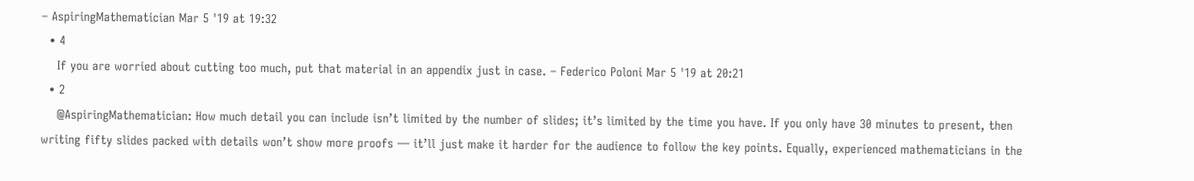– AspiringMathematician Mar 5 '19 at 19:32
  • 4
    If you are worried about cutting too much, put that material in an appendix just in case. – Federico Poloni Mar 5 '19 at 20:21
  • 2
    @AspiringMathematician: How much detail you can include isn’t limited by the number of slides; it’s limited by the time you have. If you only have 30 minutes to present, then writing fifty slides packed with details won’t show more proofs — it’ll just make it harder for the audience to follow the key points. Equally, experienced mathematicians in the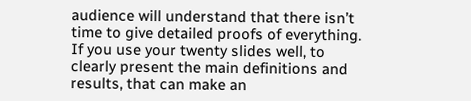audience will understand that there isn’t time to give detailed proofs of everything. If you use your twenty slides well, to clearly present the main definitions and results, that can make an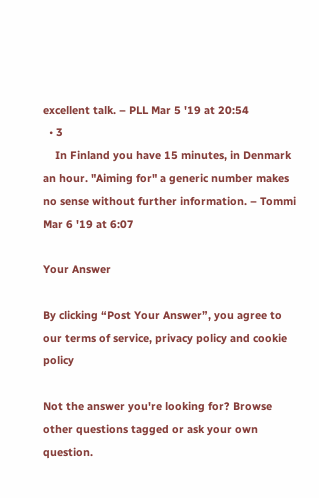excellent talk. – PLL Mar 5 '19 at 20:54
  • 3
    In Finland you have 15 minutes, in Denmark an hour. "Aiming for" a generic number makes no sense without further information. – Tommi Mar 6 '19 at 6:07

Your Answer

By clicking “Post Your Answer”, you agree to our terms of service, privacy policy and cookie policy

Not the answer you're looking for? Browse other questions tagged or ask your own question.